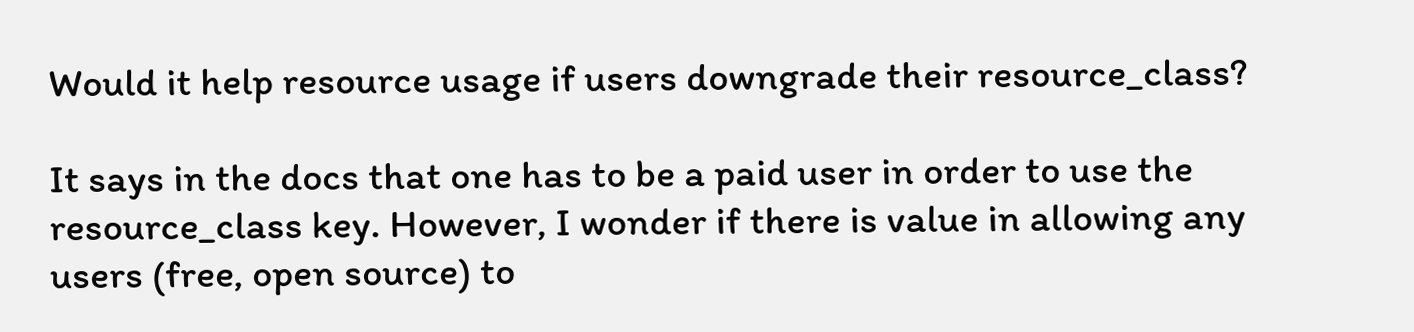Would it help resource usage if users downgrade their resource_class?

It says in the docs that one has to be a paid user in order to use the resource_class key. However, I wonder if there is value in allowing any users (free, open source) to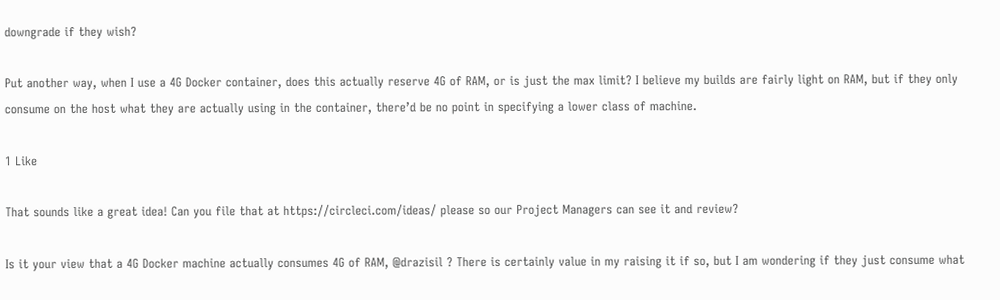downgrade if they wish?

Put another way, when I use a 4G Docker container, does this actually reserve 4G of RAM, or is just the max limit? I believe my builds are fairly light on RAM, but if they only consume on the host what they are actually using in the container, there’d be no point in specifying a lower class of machine.

1 Like

That sounds like a great idea! Can you file that at https://circleci.com/ideas/ please so our Project Managers can see it and review?

Is it your view that a 4G Docker machine actually consumes 4G of RAM, @drazisil ? There is certainly value in my raising it if so, but I am wondering if they just consume what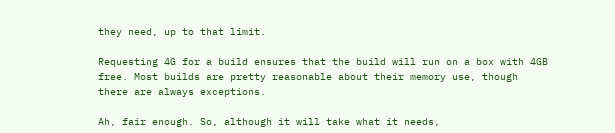they need, up to that limit.

Requesting 4G for a build ensures that the build will run on a box with 4GB free. Most builds are pretty reasonable about their memory use, though there are always exceptions.

Ah, fair enough. So, although it will take what it needs,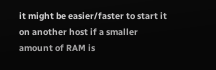it might be easier/faster to start it on another host if a smaller amount of RAM is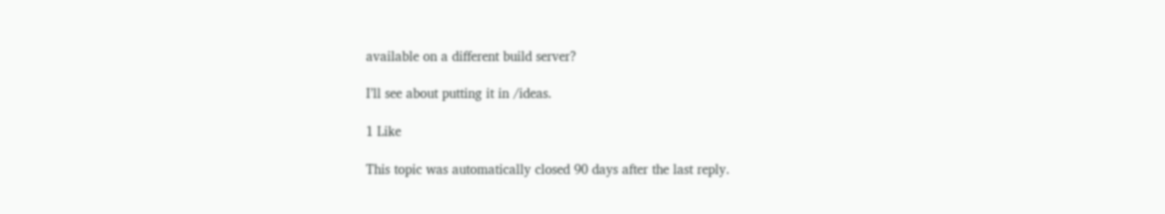available on a different build server?

I’ll see about putting it in /ideas.

1 Like

This topic was automatically closed 90 days after the last reply.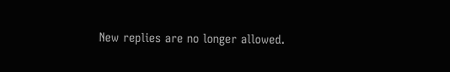New replies are no longer allowed.